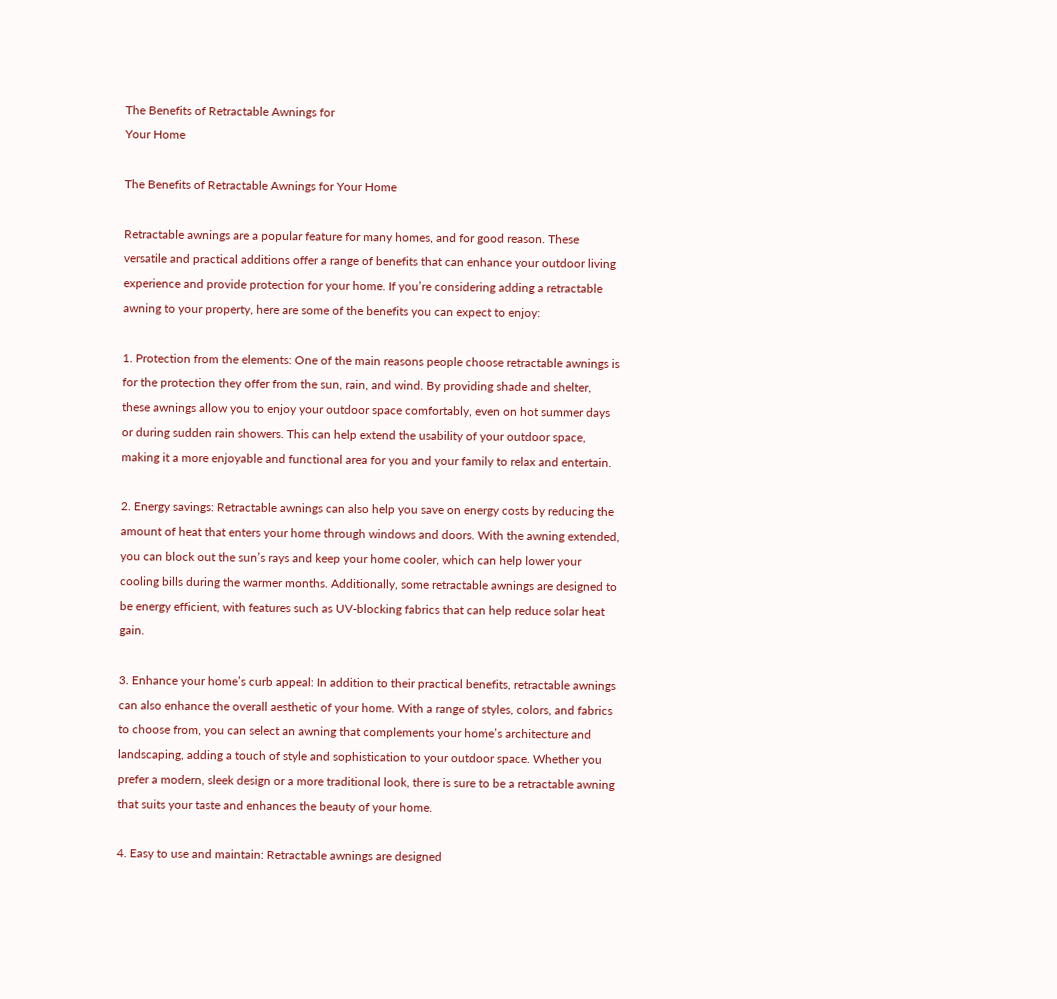The Benefits of Retractable Awnings for
Your Home

The Benefits of Retractable Awnings for Your Home

Retractable awnings are a popular feature for many homes, and for good reason. These versatile and practical additions offer a range of benefits that can enhance your outdoor living experience and provide protection for your home. If you’re considering adding a retractable awning to your property, here are some of the benefits you can expect to enjoy:

1. Protection from the elements: One of the main reasons people choose retractable awnings is for the protection they offer from the sun, rain, and wind. By providing shade and shelter, these awnings allow you to enjoy your outdoor space comfortably, even on hot summer days or during sudden rain showers. This can help extend the usability of your outdoor space, making it a more enjoyable and functional area for you and your family to relax and entertain.

2. Energy savings: Retractable awnings can also help you save on energy costs by reducing the amount of heat that enters your home through windows and doors. With the awning extended, you can block out the sun’s rays and keep your home cooler, which can help lower your cooling bills during the warmer months. Additionally, some retractable awnings are designed to be energy efficient, with features such as UV-blocking fabrics that can help reduce solar heat gain.

3. Enhance your home’s curb appeal: In addition to their practical benefits, retractable awnings can also enhance the overall aesthetic of your home. With a range of styles, colors, and fabrics to choose from, you can select an awning that complements your home’s architecture and landscaping, adding a touch of style and sophistication to your outdoor space. Whether you prefer a modern, sleek design or a more traditional look, there is sure to be a retractable awning that suits your taste and enhances the beauty of your home.

4. Easy to use and maintain: Retractable awnings are designed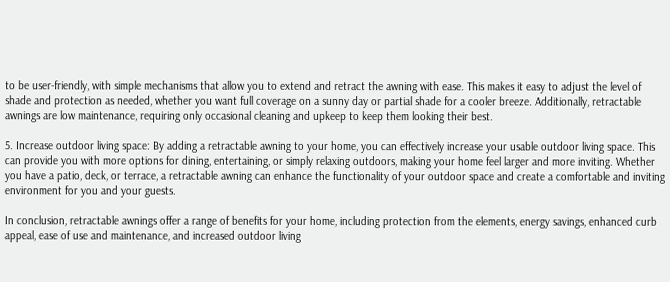to be user-friendly, with simple mechanisms that allow you to extend and retract the awning with ease. This makes it easy to adjust the level of shade and protection as needed, whether you want full coverage on a sunny day or partial shade for a cooler breeze. Additionally, retractable awnings are low maintenance, requiring only occasional cleaning and upkeep to keep them looking their best.

5. Increase outdoor living space: By adding a retractable awning to your home, you can effectively increase your usable outdoor living space. This can provide you with more options for dining, entertaining, or simply relaxing outdoors, making your home feel larger and more inviting. Whether you have a patio, deck, or terrace, a retractable awning can enhance the functionality of your outdoor space and create a comfortable and inviting environment for you and your guests.

In conclusion, retractable awnings offer a range of benefits for your home, including protection from the elements, energy savings, enhanced curb appeal, ease of use and maintenance, and increased outdoor living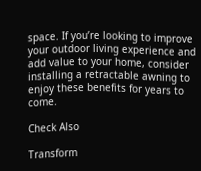space. If you’re looking to improve your outdoor living experience and add value to your home, consider installing a retractable awning to enjoy these benefits for years to come.

Check Also

Transform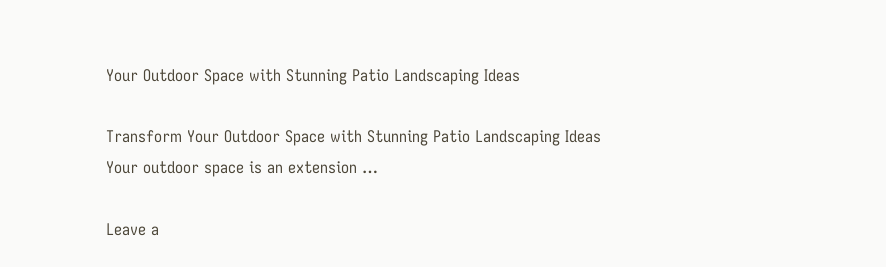Your Outdoor Space with Stunning Patio Landscaping Ideas

Transform Your Outdoor Space with Stunning Patio Landscaping Ideas Your outdoor space is an extension …

Leave a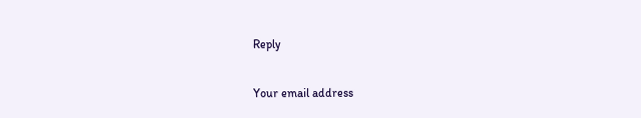Reply

Your email address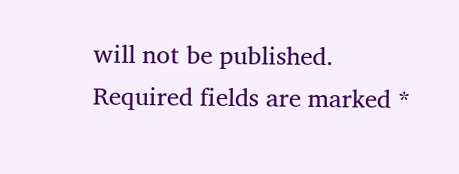will not be published. Required fields are marked *